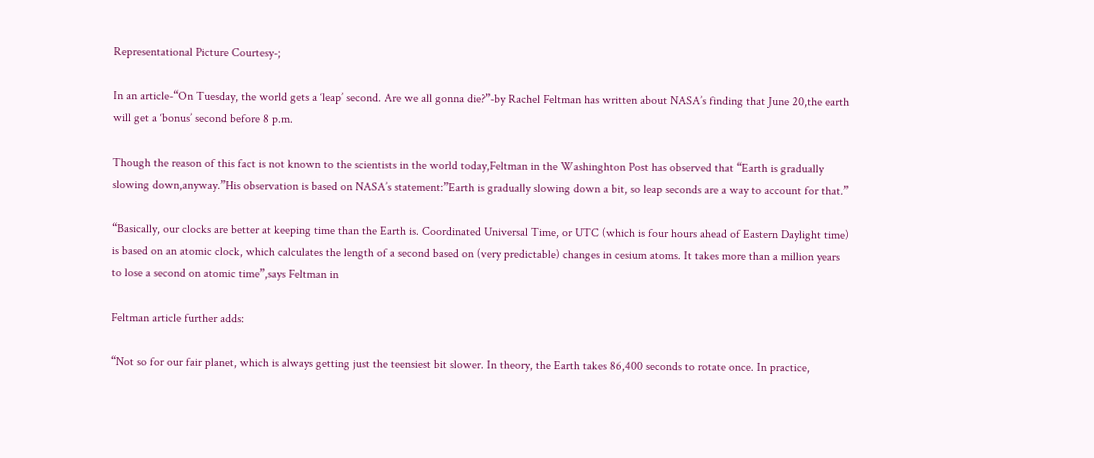Representational Picture Courtesy-;

In an article-“On Tuesday, the world gets a ‘leap’ second. Are we all gonna die?”-by Rachel Feltman has written about NASA’s finding that June 20,the earth will get a ‘bonus’ second before 8 p.m.

Though the reason of this fact is not known to the scientists in the world today,Feltman in the Washinghton Post has observed that “Earth is gradually slowing down,anyway.”His observation is based on NASA’s statement:”Earth is gradually slowing down a bit, so leap seconds are a way to account for that.”

“Basically, our clocks are better at keeping time than the Earth is. Coordinated Universal Time, or UTC (which is four hours ahead of Eastern Daylight time) is based on an atomic clock, which calculates the length of a second based on (very predictable) changes in cesium atoms. It takes more than a million years to lose a second on atomic time”,says Feltman in

Feltman article further adds:

“Not so for our fair planet, which is always getting just the teensiest bit slower. In theory, the Earth takes 86,400 seconds to rotate once. In practice,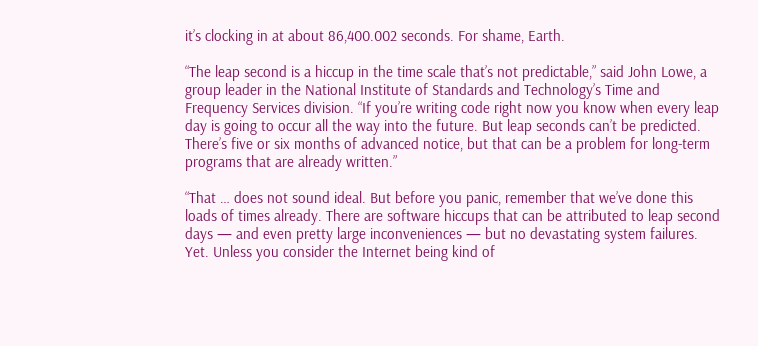it’s clocking in at about 86,400.002 seconds. For shame, Earth.

“The leap second is a hiccup in the time scale that’s not predictable,” said John Lowe, a group leader in the National Institute of Standards and Technology’s Time and Frequency Services division. “If you’re writing code right now you know when every leap day is going to occur all the way into the future. But leap seconds can’t be predicted. There’s five or six months of advanced notice, but that can be a problem for long-term programs that are already written.”

“That … does not sound ideal. But before you panic, remember that we’ve done this loads of times already. There are software hiccups that can be attributed to leap second days — and even pretty large inconveniences — but no devastating system failures. Yet. Unless you consider the Internet being kind of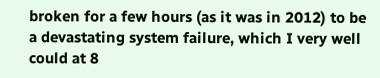broken for a few hours (as it was in 2012) to be a devastating system failure, which I very well could at 8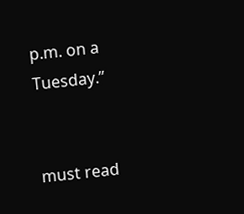p.m. on a Tuesday.”


must read